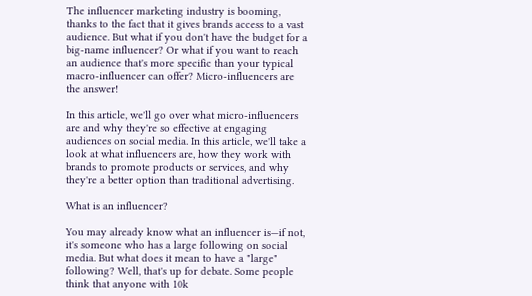The influencer marketing industry is booming, thanks to the fact that it gives brands access to a vast audience. But what if you don't have the budget for a big-name influencer? Or what if you want to reach an audience that's more specific than your typical macro-influencer can offer? Micro-influencers are the answer!

In this article, we'll go over what micro-influencers are and why they're so effective at engaging audiences on social media. In this article, we'll take a look at what influencers are, how they work with brands to promote products or services, and why they're a better option than traditional advertising.

What is an influencer?

You may already know what an influencer is—if not, it's someone who has a large following on social media. But what does it mean to have a "large" following? Well, that's up for debate. Some people think that anyone with 10k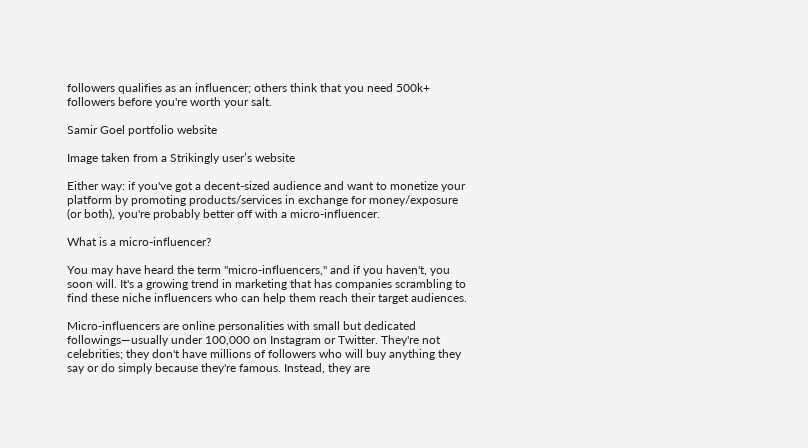followers qualifies as an influencer; others think that you need 500k+ followers before you're worth your salt.

Samir Goel portfolio website

Image taken from a Strikingly user’s website

Either way: if you've got a decent-sized audience and want to monetize your platform by promoting products/services in exchange for money/exposure (or both), you're probably better off with a micro-influencer.

What is a micro-influencer?

You may have heard the term "micro-influencers," and if you haven't, you soon will. It's a growing trend in marketing that has companies scrambling to find these niche influencers who can help them reach their target audiences.

Micro-influencers are online personalities with small but dedicated followings—usually under 100,000 on Instagram or Twitter. They're not celebrities; they don't have millions of followers who will buy anything they say or do simply because they're famous. Instead, they are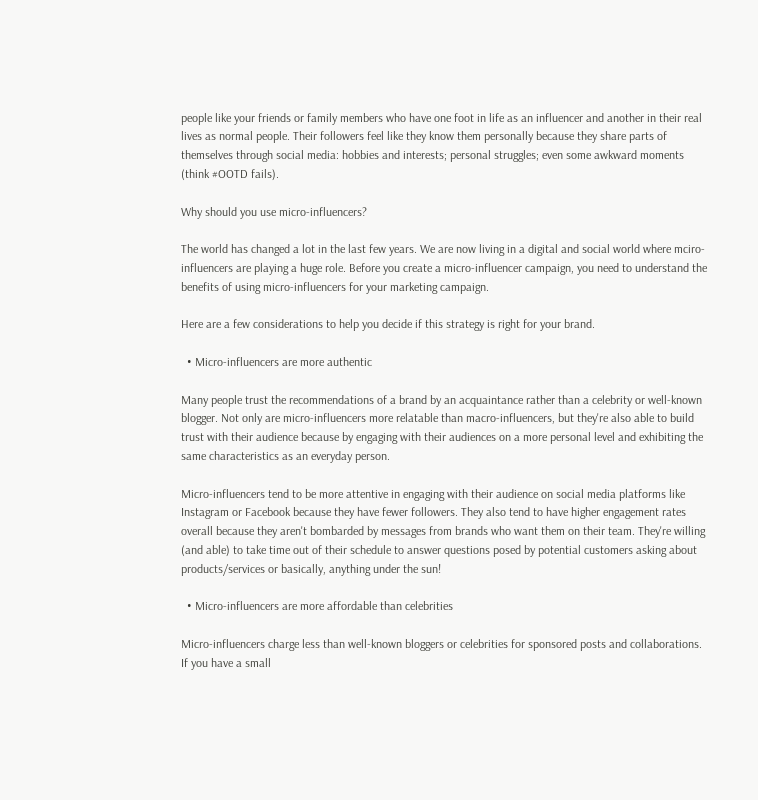people like your friends or family members who have one foot in life as an influencer and another in their real lives as normal people. Their followers feel like they know them personally because they share parts of themselves through social media: hobbies and interests; personal struggles; even some awkward moments (think #OOTD fails).

Why should you use micro-influencers?

The world has changed a lot in the last few years. We are now living in a digital and social world where mciro-influencers are playing a huge role. Before you create a micro-influencer campaign, you need to understand the benefits of using micro-influencers for your marketing campaign.

Here are a few considerations to help you decide if this strategy is right for your brand.

  • Micro-influencers are more authentic

Many people trust the recommendations of a brand by an acquaintance rather than a celebrity or well-known blogger. Not only are micro-influencers more relatable than macro-influencers, but they're also able to build trust with their audience because by engaging with their audiences on a more personal level and exhibiting the same characteristics as an everyday person.

Micro-influencers tend to be more attentive in engaging with their audience on social media platforms like Instagram or Facebook because they have fewer followers. They also tend to have higher engagement rates overall because they aren't bombarded by messages from brands who want them on their team. They're willing (and able) to take time out of their schedule to answer questions posed by potential customers asking about products/services or basically, anything under the sun!

  • Micro-influencers are more affordable than celebrities

Micro-influencers charge less than well-known bloggers or celebrities for sponsored posts and collaborations. If you have a small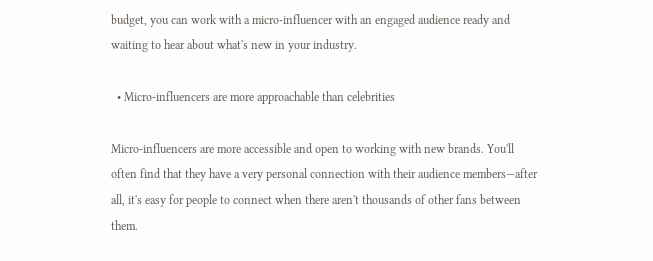budget, you can work with a micro-influencer with an engaged audience ready and waiting to hear about what's new in your industry.

  • Micro-influencers are more approachable than celebrities

Micro-influencers are more accessible and open to working with new brands. You'll often find that they have a very personal connection with their audience members—after all, it's easy for people to connect when there aren't thousands of other fans between them.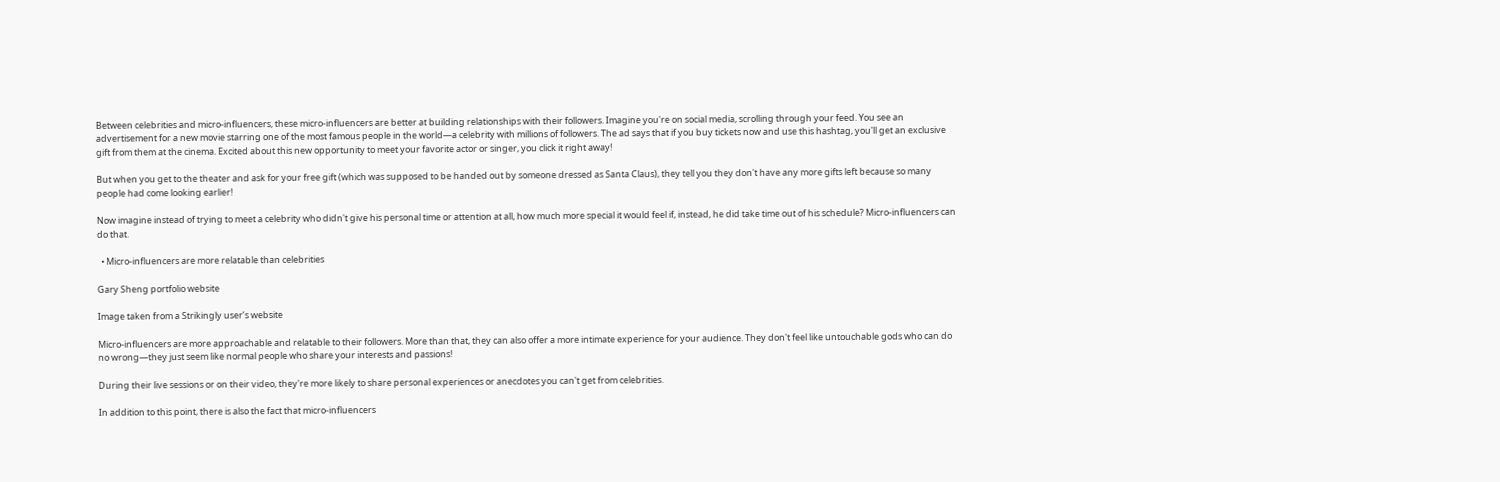Between celebrities and micro-influencers, these micro-influencers are better at building relationships with their followers. Imagine you're on social media, scrolling through your feed. You see an advertisement for a new movie starring one of the most famous people in the world—a celebrity with millions of followers. The ad says that if you buy tickets now and use this hashtag, you'll get an exclusive gift from them at the cinema. Excited about this new opportunity to meet your favorite actor or singer, you click it right away!

But when you get to the theater and ask for your free gift (which was supposed to be handed out by someone dressed as Santa Claus), they tell you they don't have any more gifts left because so many people had come looking earlier!

Now imagine instead of trying to meet a celebrity who didn't give his personal time or attention at all, how much more special it would feel if, instead, he did take time out of his schedule? Micro-influencers can do that.

  • Micro-influencers are more relatable than celebrities

Gary Sheng portfolio website

Image taken from a Strikingly user’s website

Micro-influencers are more approachable and relatable to their followers. More than that, they can also offer a more intimate experience for your audience. They don't feel like untouchable gods who can do no wrong—they just seem like normal people who share your interests and passions!

During their live sessions or on their video, they're more likely to share personal experiences or anecdotes you can't get from celebrities.

In addition to this point, there is also the fact that micro-influencers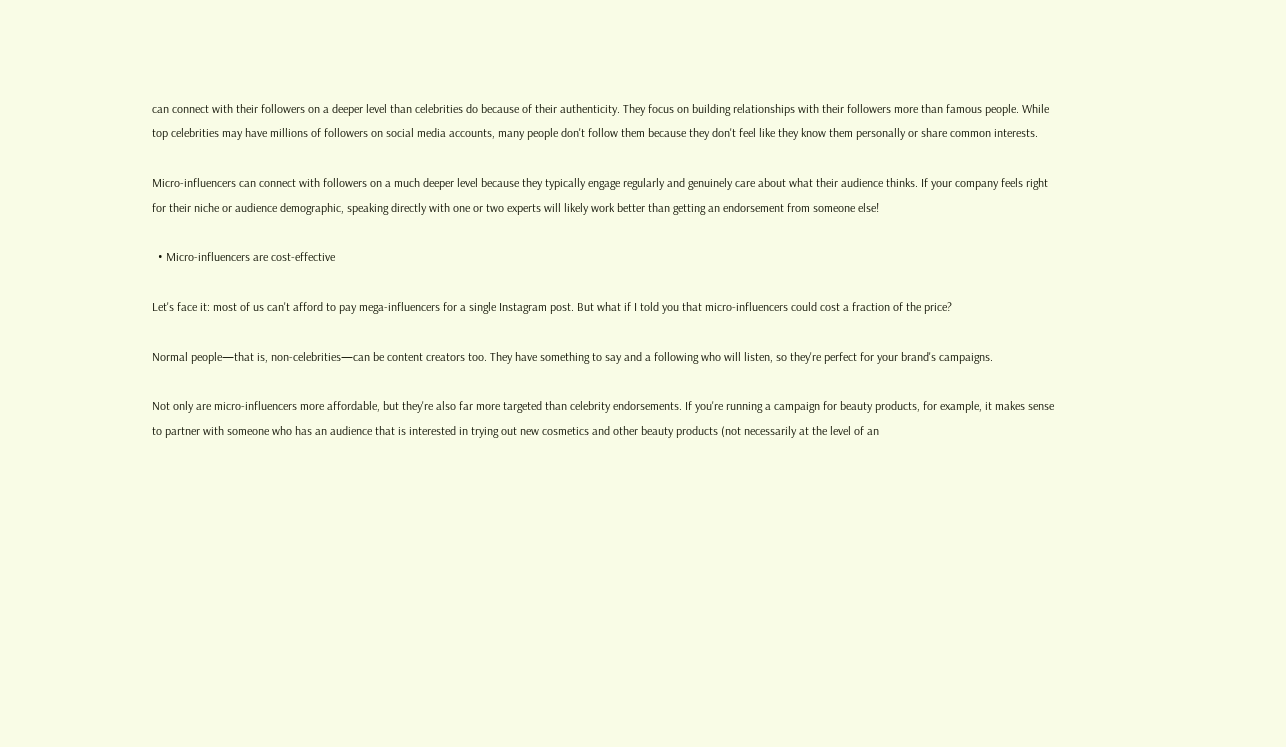can connect with their followers on a deeper level than celebrities do because of their authenticity. They focus on building relationships with their followers more than famous people. While top celebrities may have millions of followers on social media accounts, many people don't follow them because they don't feel like they know them personally or share common interests.

Micro-influencers can connect with followers on a much deeper level because they typically engage regularly and genuinely care about what their audience thinks. If your company feels right for their niche or audience demographic, speaking directly with one or two experts will likely work better than getting an endorsement from someone else!

  • Micro-influencers are cost-effective

Let's face it: most of us can't afford to pay mega-influencers for a single Instagram post. But what if I told you that micro-influencers could cost a fraction of the price?

Normal people—that is, non-celebrities—can be content creators too. They have something to say and a following who will listen, so they're perfect for your brand's campaigns.

Not only are micro-influencers more affordable, but they're also far more targeted than celebrity endorsements. If you're running a campaign for beauty products, for example, it makes sense to partner with someone who has an audience that is interested in trying out new cosmetics and other beauty products (not necessarily at the level of an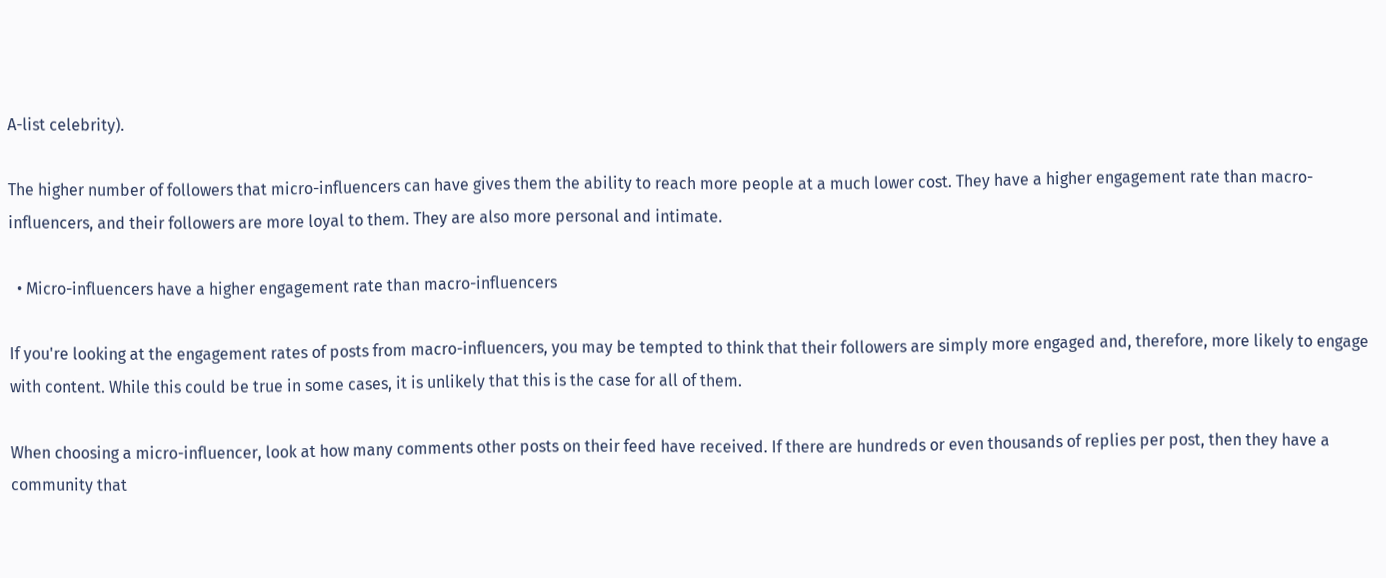A-list celebrity).

The higher number of followers that micro-influencers can have gives them the ability to reach more people at a much lower cost. They have a higher engagement rate than macro-influencers, and their followers are more loyal to them. They are also more personal and intimate.

  • Micro-influencers have a higher engagement rate than macro-influencers

If you're looking at the engagement rates of posts from macro-influencers, you may be tempted to think that their followers are simply more engaged and, therefore, more likely to engage with content. While this could be true in some cases, it is unlikely that this is the case for all of them.

When choosing a micro-influencer, look at how many comments other posts on their feed have received. If there are hundreds or even thousands of replies per post, then they have a community that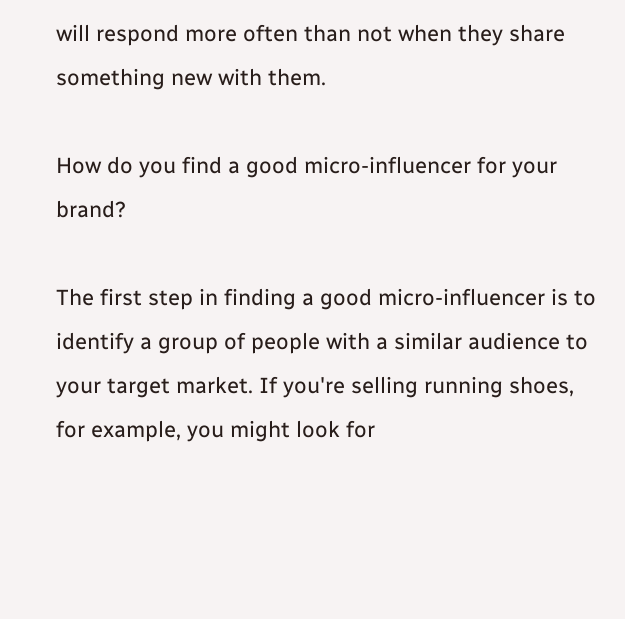will respond more often than not when they share something new with them.

How do you find a good micro-influencer for your brand?

The first step in finding a good micro-influencer is to identify a group of people with a similar audience to your target market. If you're selling running shoes, for example, you might look for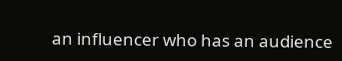an influencer who has an audience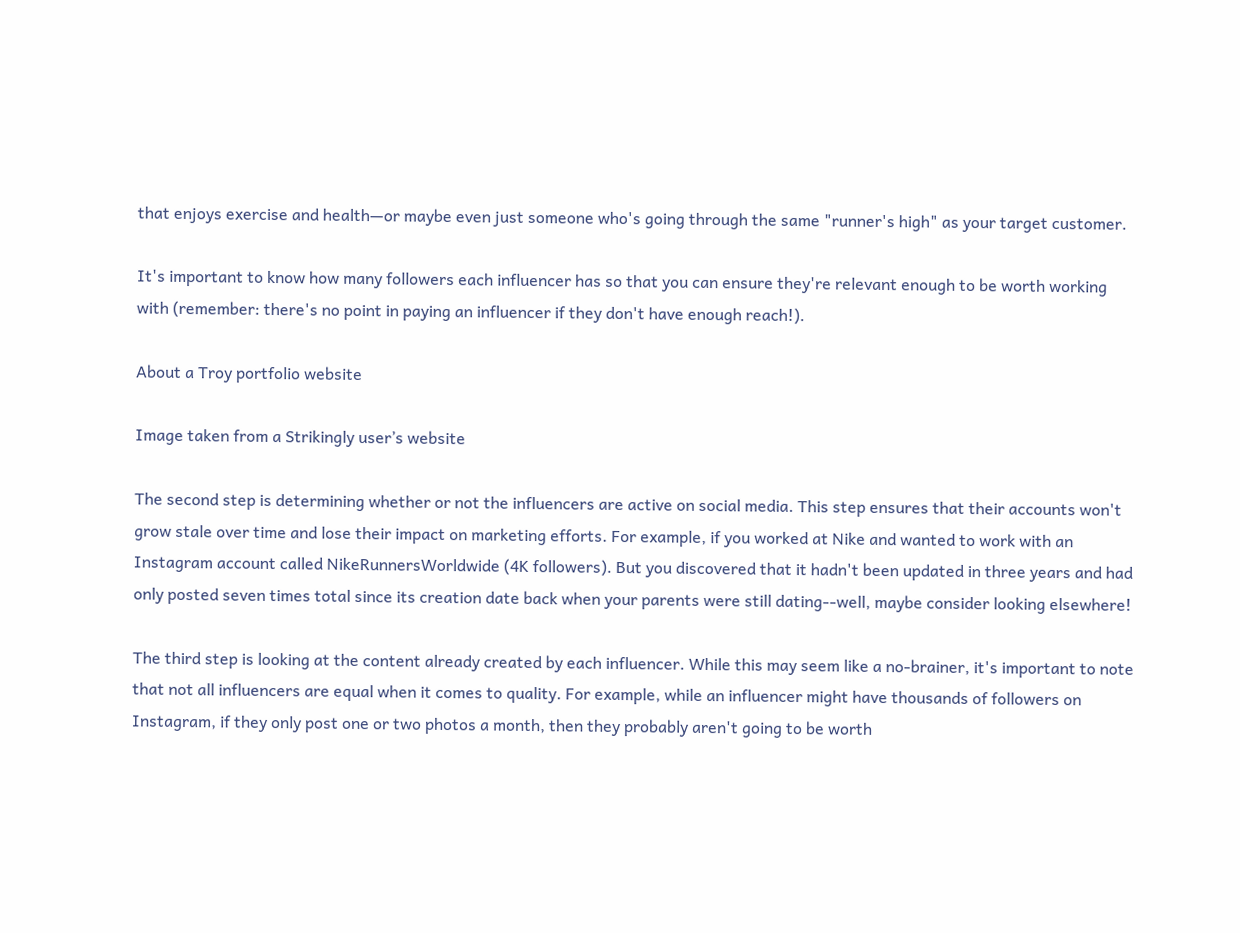that enjoys exercise and health—or maybe even just someone who's going through the same "runner's high" as your target customer.

It's important to know how many followers each influencer has so that you can ensure they're relevant enough to be worth working with (remember: there's no point in paying an influencer if they don't have enough reach!).

About a Troy portfolio website

Image taken from a Strikingly user’s website

The second step is determining whether or not the influencers are active on social media. This step ensures that their accounts won't grow stale over time and lose their impact on marketing efforts. For example, if you worked at Nike and wanted to work with an Instagram account called NikeRunnersWorldwide (4K followers). But you discovered that it hadn't been updated in three years and had only posted seven times total since its creation date back when your parents were still dating--well, maybe consider looking elsewhere!

The third step is looking at the content already created by each influencer. While this may seem like a no-brainer, it's important to note that not all influencers are equal when it comes to quality. For example, while an influencer might have thousands of followers on Instagram, if they only post one or two photos a month, then they probably aren't going to be worth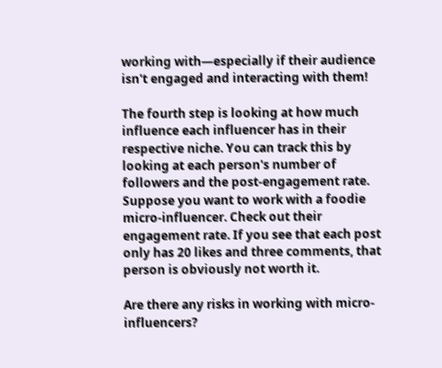working with—especially if their audience isn't engaged and interacting with them!

The fourth step is looking at how much influence each influencer has in their respective niche. You can track this by looking at each person's number of followers and the post-engagement rate. Suppose you want to work with a foodie micro-influencer. Check out their engagement rate. If you see that each post only has 20 likes and three comments, that person is obviously not worth it.

Are there any risks in working with micro-influencers?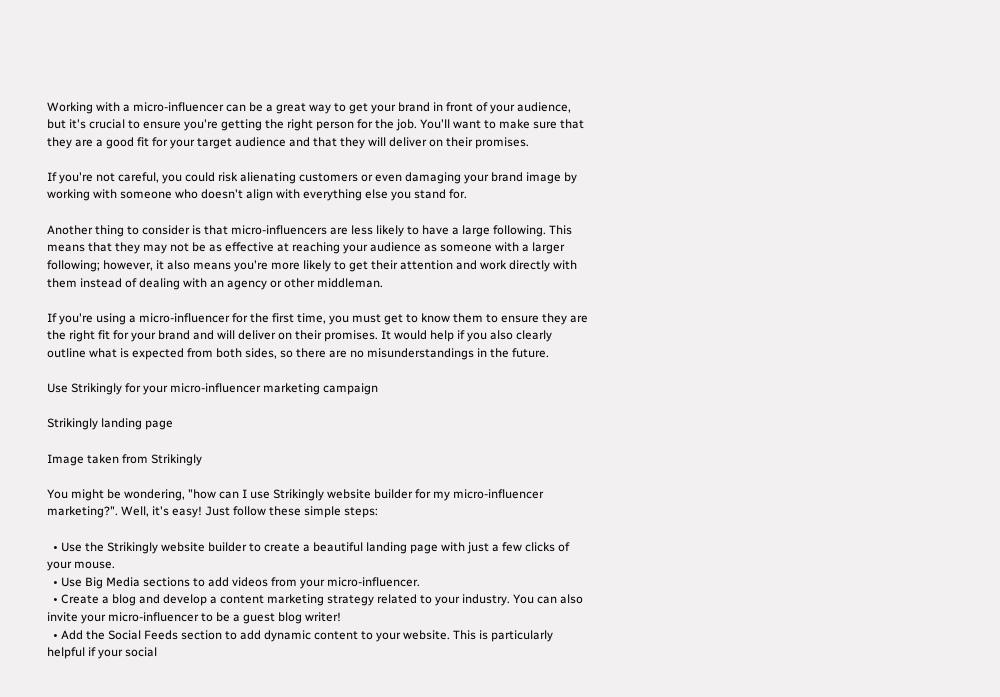Working with a micro-influencer can be a great way to get your brand in front of your audience, but it's crucial to ensure you're getting the right person for the job. You'll want to make sure that they are a good fit for your target audience and that they will deliver on their promises.

If you're not careful, you could risk alienating customers or even damaging your brand image by working with someone who doesn't align with everything else you stand for.

Another thing to consider is that micro-influencers are less likely to have a large following. This means that they may not be as effective at reaching your audience as someone with a larger following; however, it also means you're more likely to get their attention and work directly with them instead of dealing with an agency or other middleman.

If you're using a micro-influencer for the first time, you must get to know them to ensure they are the right fit for your brand and will deliver on their promises. It would help if you also clearly outline what is expected from both sides, so there are no misunderstandings in the future.

Use Strikingly for your micro-influencer marketing campaign

Strikingly landing page

Image taken from Strikingly

You might be wondering, "how can I use Strikingly website builder for my micro-influencer marketing?". Well, it's easy! Just follow these simple steps:

  • Use the Strikingly website builder to create a beautiful landing page with just a few clicks of your mouse.
  • Use Big Media sections to add videos from your micro-influencer.
  • Create a blog and develop a content marketing strategy related to your industry. You can also invite your micro-influencer to be a guest blog writer!
  • Add the Social Feeds section to add dynamic content to your website. This is particularly helpful if your social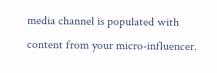media channel is populated with content from your micro-influencer.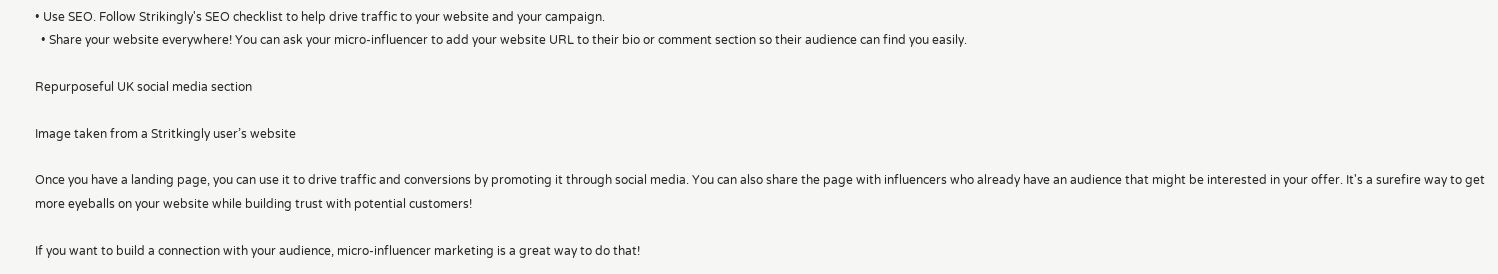• Use SEO. Follow Strikingly's SEO checklist to help drive traffic to your website and your campaign.
  • Share your website everywhere! You can ask your micro-influencer to add your website URL to their bio or comment section so their audience can find you easily.

Repurposeful UK social media section

Image taken from a Stritkingly user’s website

Once you have a landing page, you can use it to drive traffic and conversions by promoting it through social media. You can also share the page with influencers who already have an audience that might be interested in your offer. It's a surefire way to get more eyeballs on your website while building trust with potential customers!

If you want to build a connection with your audience, micro-influencer marketing is a great way to do that!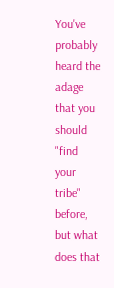You've probably heard the adage that you should "find your tribe" before, but what does that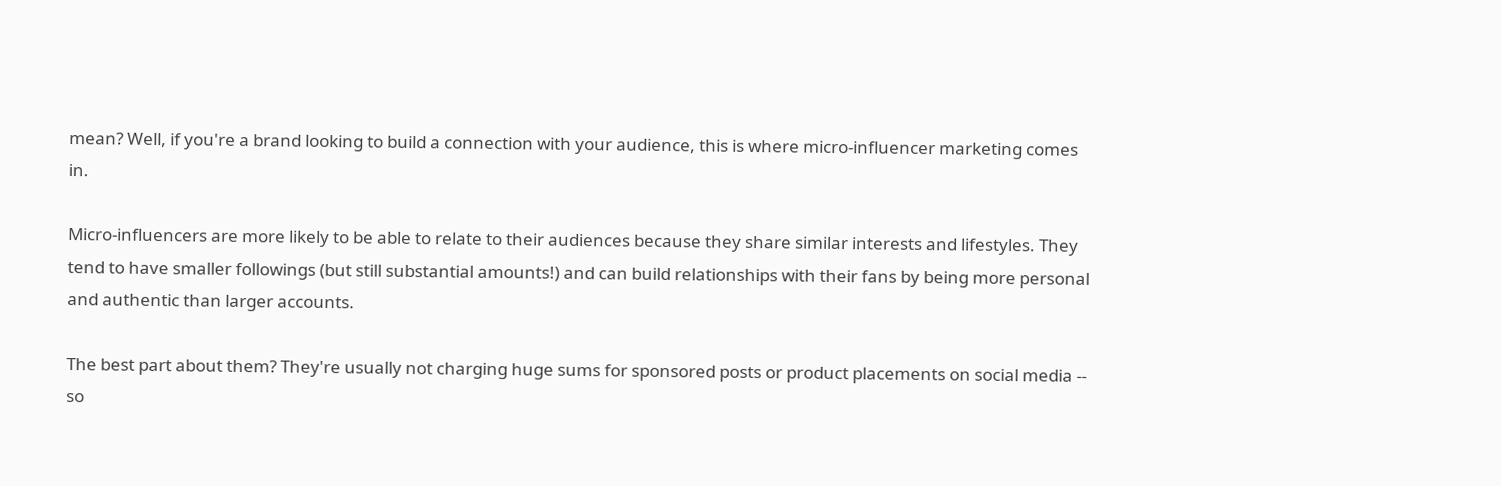mean? Well, if you're a brand looking to build a connection with your audience, this is where micro-influencer marketing comes in.

Micro-influencers are more likely to be able to relate to their audiences because they share similar interests and lifestyles. They tend to have smaller followings (but still substantial amounts!) and can build relationships with their fans by being more personal and authentic than larger accounts.

The best part about them? They're usually not charging huge sums for sponsored posts or product placements on social media -- so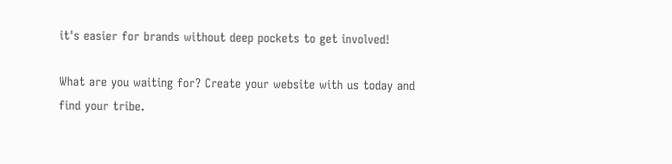it's easier for brands without deep pockets to get involved!

What are you waiting for? Create your website with us today and find your tribe.